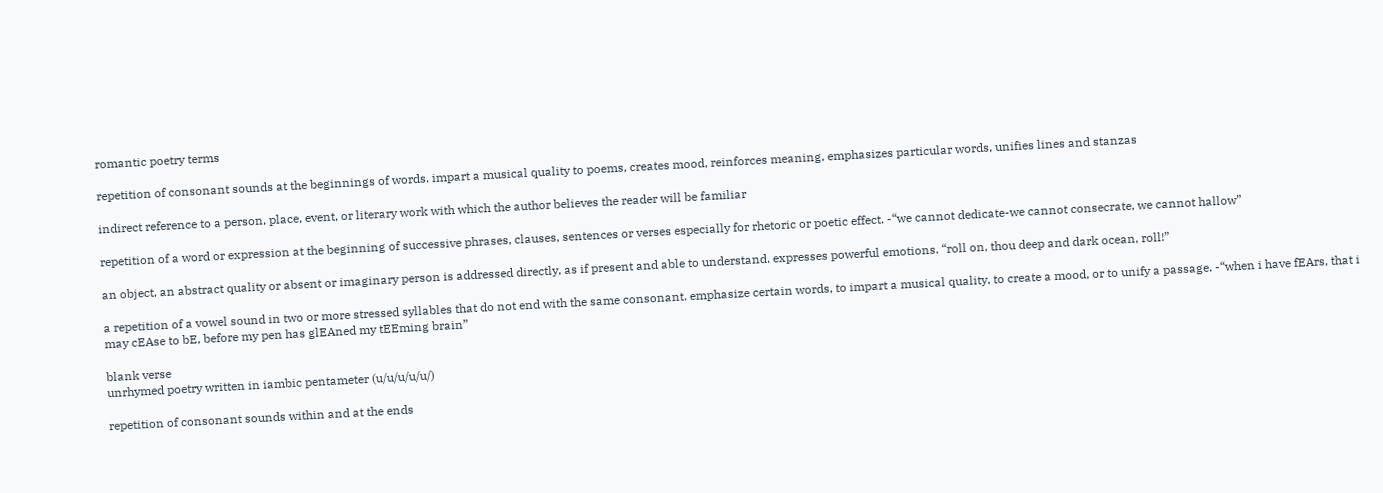romantic poetry terms

repetition of consonant sounds at the beginnings of words. impart a musical quality to poems, creates mood, reinforces meaning, emphasizes particular words, unifies lines and stanzas

indirect reference to a person, place, event, or literary work with which the author believes the reader will be familiar

repetition of a word or expression at the beginning of successive phrases, clauses, sentences or verses especially for rhetoric or poetic effect. -“we cannot dedicate-we cannot consecrate, we cannot hallow”

an object, an abstract quality or absent or imaginary person is addressed directly, as if present and able to understand. expresses powerful emotions. “roll on, thou deep and dark ocean, roll!”

a repetition of a vowel sound in two or more stressed syllables that do not end with the same consonant. emphasize certain words, to impart a musical quality, to create a mood, or to unify a passage. -“when i have fEArs, that i may cEAse to bE, before my pen has glEAned my tEEming brain”

blank verse
unrhymed poetry written in iambic pentameter (u/u/u/u/u/)

repetition of consonant sounds within and at the ends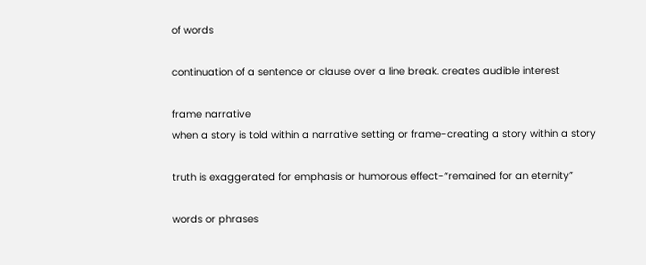of words

continuation of a sentence or clause over a line break. creates audible interest

frame narrative
when a story is told within a narrative setting or frame-creating a story within a story

truth is exaggerated for emphasis or humorous effect-“remained for an eternity”

words or phrases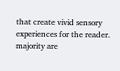that create vivid sensory experiences for the reader. majority are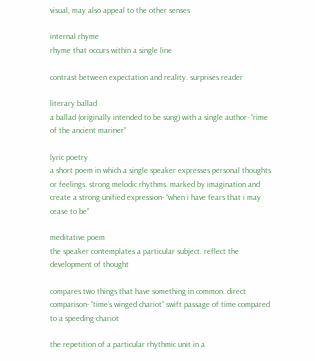visual, may also appeal to the other senses

internal rhyme
rhyme that occurs within a single line

contrast between expectation and reality. surprises reader

literary ballad
a ballad (originally intended to be sung) with a single author- “rime of the ancient mariner”

lyric poetry
a short poem in which a single speaker expresses personal thoughts or feelings. strong melodic rhythms. marked by imagination and create a strong unified expression- “when i have fears that i may cease to be”

meditative poem
the speaker contemplates a particular subject. reflect the development of thought

compares two things that have something in common. direct comparison- “time’s winged chariot” swift passage of time compared to a speeding chariot

the repetition of a particular rhythmic unit in a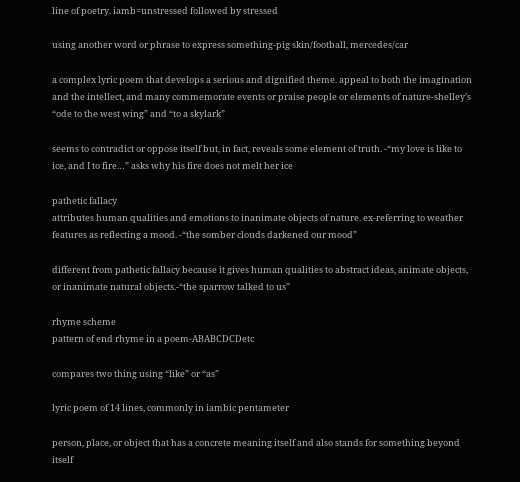line of poetry. iamb=unstressed followed by stressed

using another word or phrase to express something-pig skin/football, mercedes/car

a complex lyric poem that develops a serious and dignified theme. appeal to both the imagination and the intellect, and many commemorate events or praise people or elements of nature-shelley’s “ode to the west wing” and “to a skylark”

seems to contradict or oppose itself but, in fact, reveals some element of truth. -“my love is like to ice, and I to fire…” asks why his fire does not melt her ice

pathetic fallacy
attributes human qualities and emotions to inanimate objects of nature. ex-referring to weather features as reflecting a mood. -“the somber clouds darkened our mood”

different from pathetic fallacy because it gives human qualities to abstract ideas, animate objects, or inanimate natural objects.-“the sparrow talked to us”

rhyme scheme
pattern of end rhyme in a poem-ABABCDCDetc

compares two thing using “like” or “as”

lyric poem of 14 lines, commonly in iambic pentameter

person, place, or object that has a concrete meaning itself and also stands for something beyond itself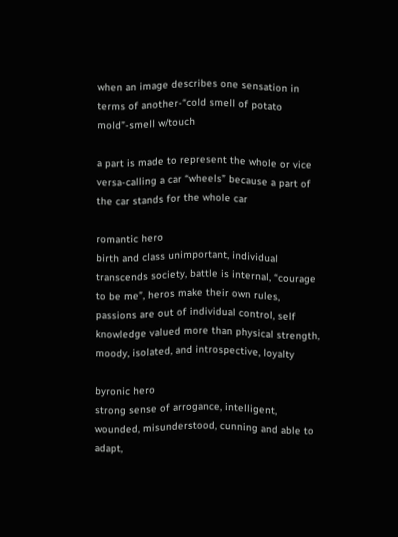when an image describes one sensation in terms of another-“cold smell of potato mold”-smell w/touch

a part is made to represent the whole or vice versa-calling a car “wheels” because a part of the car stands for the whole car

romantic hero
birth and class unimportant, individual transcends society, battle is internal, “courage to be me”, heros make their own rules, passions are out of individual control, self knowledge valued more than physical strength, moody, isolated, and introspective, loyalty

byronic hero
strong sense of arrogance, intelligent, wounded, misunderstood, cunning and able to adapt,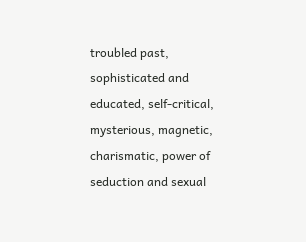troubled past, sophisticated and educated, self-critical, mysterious, magnetic, charismatic, power of seduction and sexual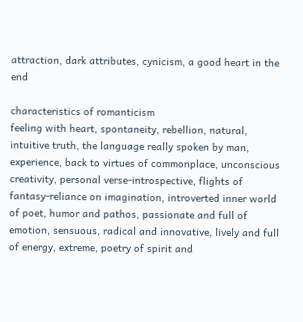attraction, dark attributes, cynicism, a good heart in the end

characteristics of romanticism
feeling with heart, spontaneity, rebellion, natural, intuitive truth, the language really spoken by man, experience, back to virtues of commonplace, unconscious creativity, personal verse-introspective, flights of fantasy-reliance on imagination, introverted inner world of poet, humor and pathos, passionate and full of emotion, sensuous, radical and innovative, lively and full of energy, extreme, poetry of spirit and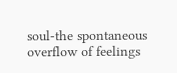soul-the spontaneous overflow of feelings